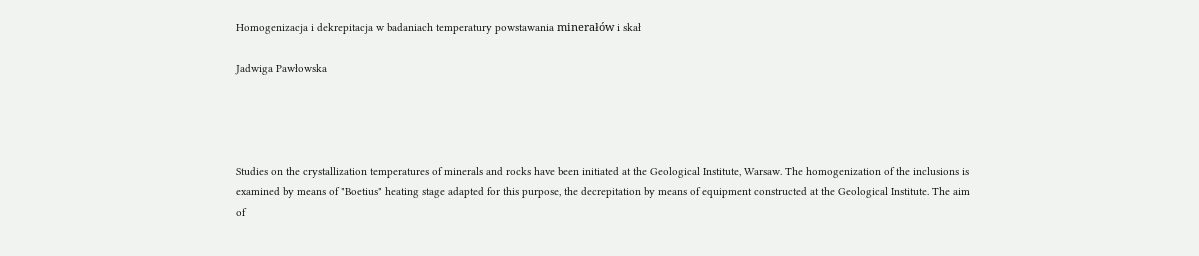Homogenizacja i dekrepitacja w badaniach temperatury powstawania minerałów i skał

Jadwiga Pawłowska




Studies on the crystallization temperatures of minerals and rocks have been initiated at the Geological Institute, Warsaw. The homogenization of the inclusions is examined by means of "Boetius" heating stage adapted for this purpose, the decrepitation by means of equipment constructed at the Geological Institute. The aim of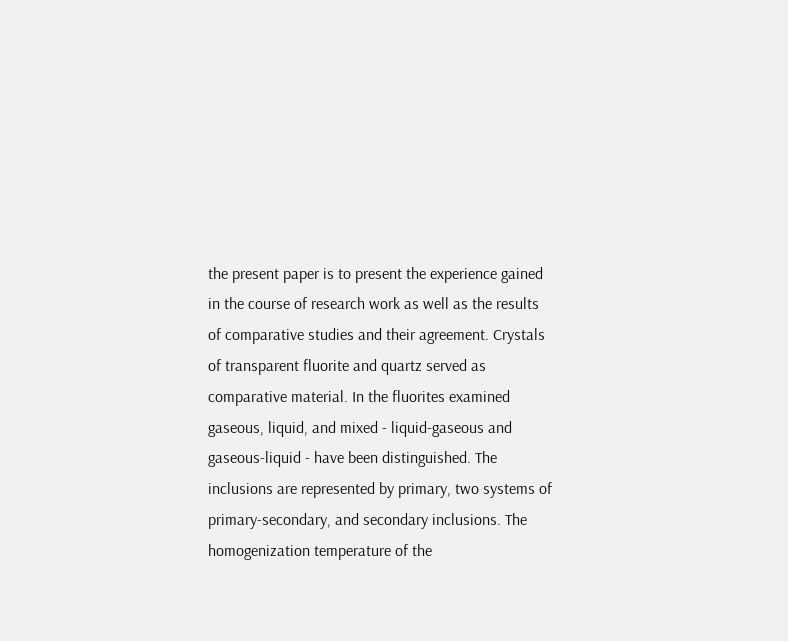the present paper is to present the experience gained in the course of research work as well as the results of comparative studies and their agreement. Crystals of transparent fluorite and quartz served as comparative material. In the fluorites examined gaseous, liquid, and mixed - liquid-gaseous and gaseous-liquid - have been distinguished. The inclusions are represented by primary, two systems of primary-secondary, and secondary inclusions. The homogenization temperature of the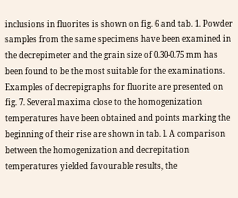inclusions in fluorites is shown on fig. 6 and tab. 1. Powder samples from the same specimens have been examined in the decrepimeter and the grain size of 0.30-0.75 mm has been found to be the most suitable for the examinations. Examples of decrepigraphs for fluorite are presented on fig. 7. Several maxima close to the homogenization temperatures have been obtained and points marking the beginning of their rise are shown in tab. l. A comparison between the homogenization and decrepitation temperatures yielded favourable results, the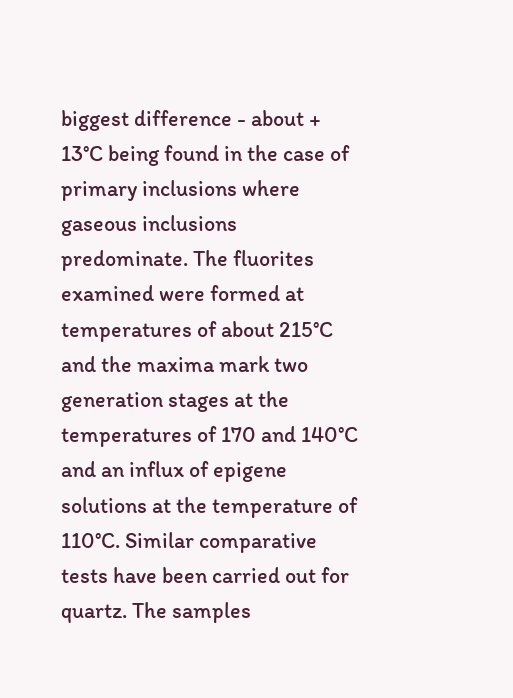biggest difference - about + 13°C being found in the case of primary inclusions where gaseous inclusions predominate. The fluorites examined were formed at temperatures of about 215°C and the maxima mark two generation stages at the temperatures of 170 and 140°C and an influx of epigene solutions at the temperature of 110°C. Similar comparative tests have been carried out for quartz. The samples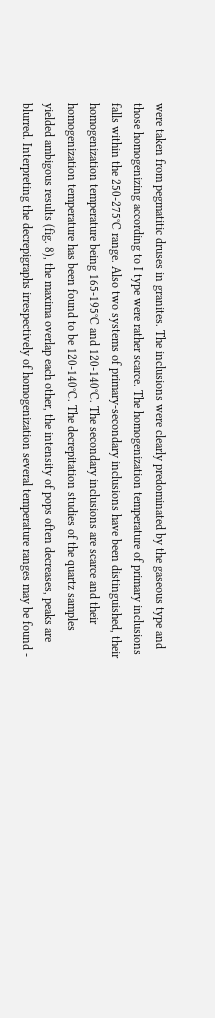were taken from pegmatitic druses in granites. The inclusions were clearly predominated by the gaseous type and those homogenizing according to I type were rather scarce. The homogenization temperature of primary inclusions falls within the 250-275°C range. Also two systems of primary-secondary inclusions have been distinguished, their homogenization temperature being 165-195°C and 120-140°C. The secondary inclusions are scarce and their homogenization temperature has been found to be 120-140°C. The decrepitation studies of the quartz samples yielded ambigous results (fig. 8), the maxima overlap each other, the intensity of pops often decreases, peaks are blurred. Interpreting the decrepigraphs irrespectively of homogenization several temperature ranges may be found -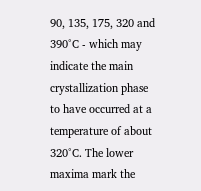90, 135, 175, 320 and 390°C - which may indicate the main crystallization phase to have occurred at a temperature of about 320°C. The lower maxima mark the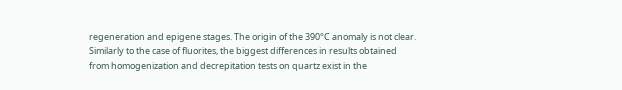regeneration and epigene stages. The origin of the 390°C anomaly is not clear. Similarly to the case of fluorites, the biggest differences in results obtained from homogenization and decrepitation tests on quartz exist in the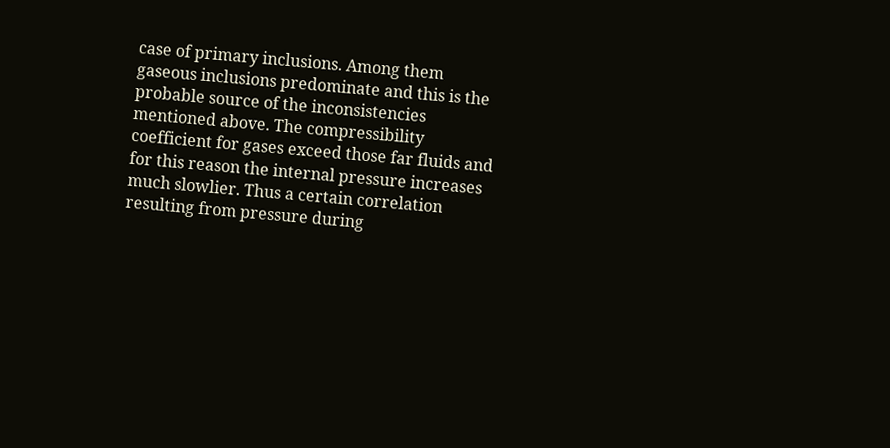case of primary inclusions. Among them gaseous inclusions predominate and this is the probable source of the inconsistencies mentioned above. The compressibility coefficient for gases exceed those far fluids and for this reason the internal pressure increases much slowlier. Thus a certain correlation resulting from pressure during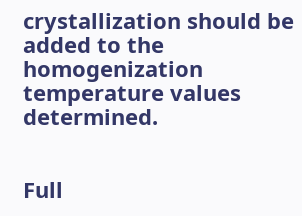crystallization should be added to the homogenization temperature values determined.


Full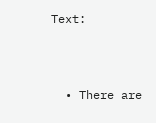Text:



  • There are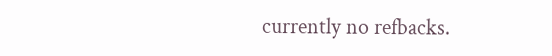currently no refbacks.